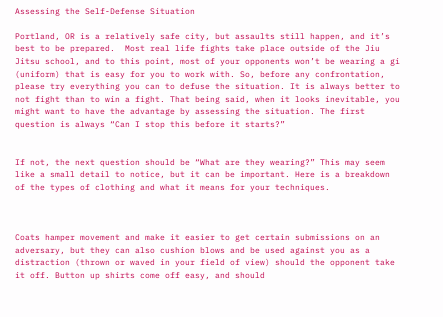Assessing the Self-Defense Situation

Portland, OR is a relatively safe city, but assaults still happen, and it’s best to be prepared.  Most real life fights take place outside of the Jiu Jitsu school, and to this point, most of your opponents won’t be wearing a gi (uniform) that is easy for you to work with. So, before any confrontation, please try everything you can to defuse the situation. It is always better to not fight than to win a fight. That being said, when it looks inevitable, you might want to have the advantage by assessing the situation. The first question is always “Can I stop this before it starts?”


If not, the next question should be “What are they wearing?” This may seem like a small detail to notice, but it can be important. Here is a breakdown of the types of clothing and what it means for your techniques.



Coats hamper movement and make it easier to get certain submissions on an adversary, but they can also cushion blows and be used against you as a distraction (thrown or waved in your field of view) should the opponent take it off. Button up shirts come off easy, and should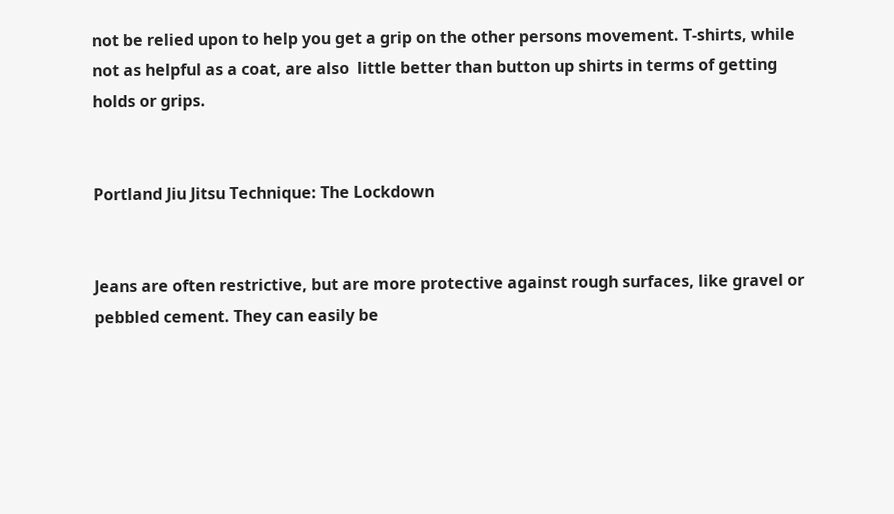not be relied upon to help you get a grip on the other persons movement. T-shirts, while not as helpful as a coat, are also  little better than button up shirts in terms of getting holds or grips.


Portland Jiu Jitsu Technique: The Lockdown


Jeans are often restrictive, but are more protective against rough surfaces, like gravel or pebbled cement. They can easily be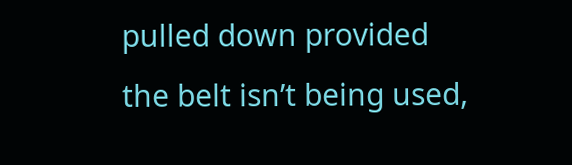pulled down provided the belt isn’t being used,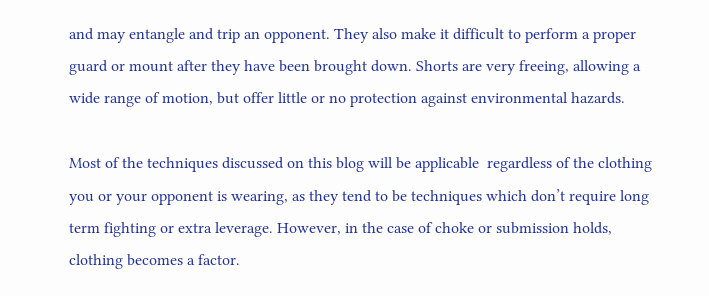and may entangle and trip an opponent. They also make it difficult to perform a proper guard or mount after they have been brought down. Shorts are very freeing, allowing a wide range of motion, but offer little or no protection against environmental hazards.

Most of the techniques discussed on this blog will be applicable  regardless of the clothing you or your opponent is wearing, as they tend to be techniques which don’t require long term fighting or extra leverage. However, in the case of choke or submission holds, clothing becomes a factor.